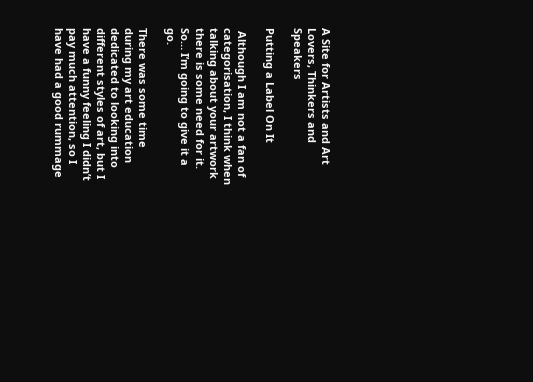A Site for Artists and Art Lovers, Thinkers and Speakers

Putting a Label On It

 Although I am not a fan of categorisation, I think when talking about your artwork there is some need for it. So… I’m going to give it a go.

There was some time during my art education dedicated to looking into different styles of art, but I have a funny feeling I didn’t pay much attention, so I have had a good rummage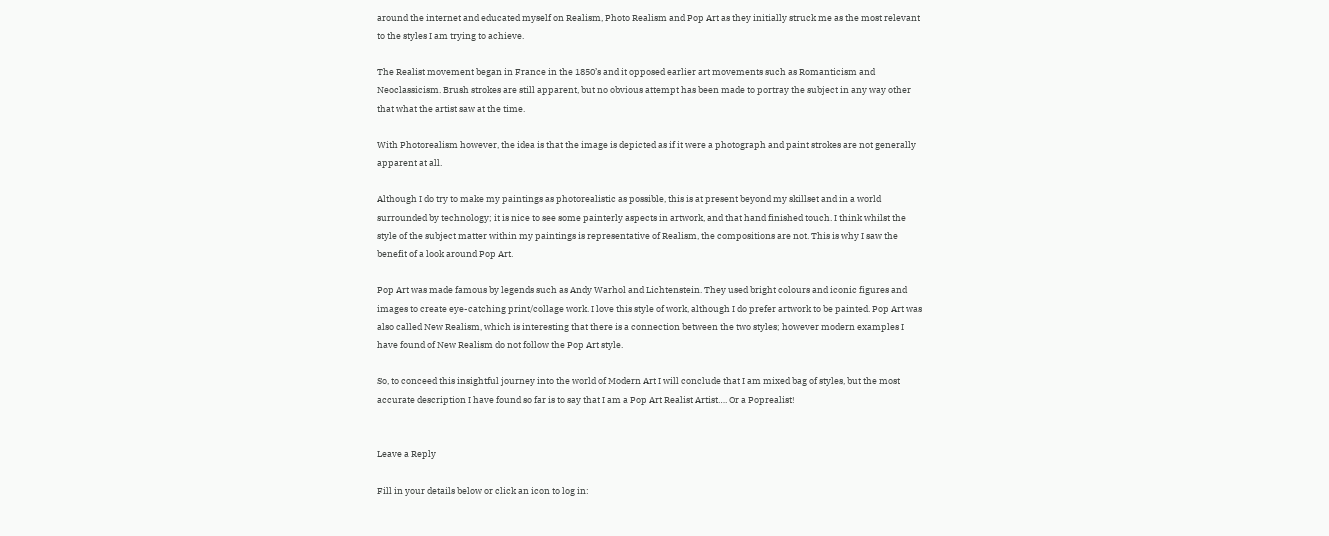around the internet and educated myself on Realism, Photo Realism and Pop Art as they initially struck me as the most relevant to the styles I am trying to achieve.

The Realist movement began in France in the 1850’s and it opposed earlier art movements such as Romanticism and Neoclassicism. Brush strokes are still apparent, but no obvious attempt has been made to portray the subject in any way other that what the artist saw at the time.

With Photorealism however, the idea is that the image is depicted as if it were a photograph and paint strokes are not generally apparent at all.

Although I do try to make my paintings as photorealistic as possible, this is at present beyond my skillset and in a world surrounded by technology; it is nice to see some painterly aspects in artwork, and that hand finished touch. I think whilst the style of the subject matter within my paintings is representative of Realism, the compositions are not. This is why I saw the benefit of a look around Pop Art.

Pop Art was made famous by legends such as Andy Warhol and Lichtenstein. They used bright colours and iconic figures and images to create eye-catching print/collage work. I love this style of work, although I do prefer artwork to be painted. Pop Art was also called New Realism, which is interesting that there is a connection between the two styles; however modern examples I have found of New Realism do not follow the Pop Art style.

So, to conceed this insightful journey into the world of Modern Art I will conclude that I am mixed bag of styles, but the most accurate description I have found so far is to say that I am a Pop Art Realist Artist…. Or a Poprealist!


Leave a Reply

Fill in your details below or click an icon to log in: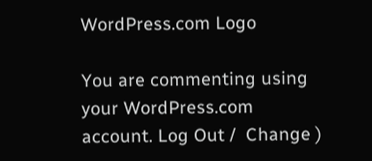WordPress.com Logo

You are commenting using your WordPress.com account. Log Out /  Change )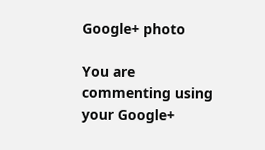Google+ photo

You are commenting using your Google+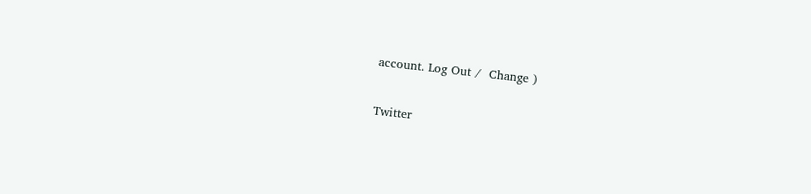account. Log Out /  Change )

Twitter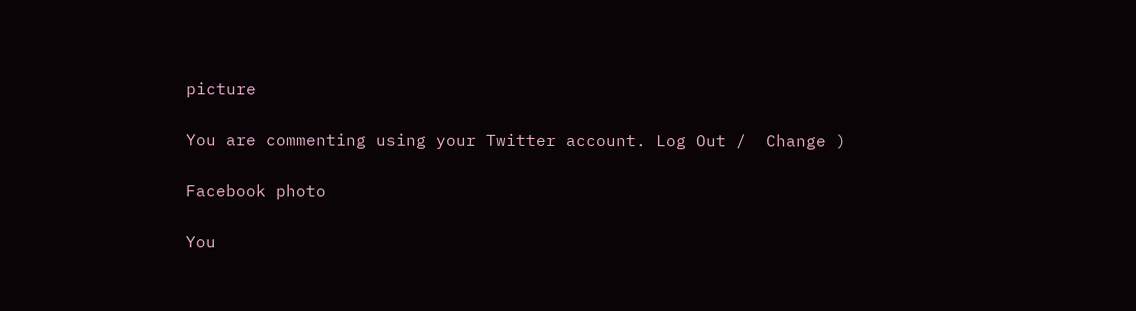picture

You are commenting using your Twitter account. Log Out /  Change )

Facebook photo

You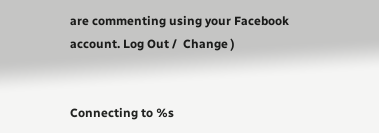are commenting using your Facebook account. Log Out /  Change )


Connecting to %s